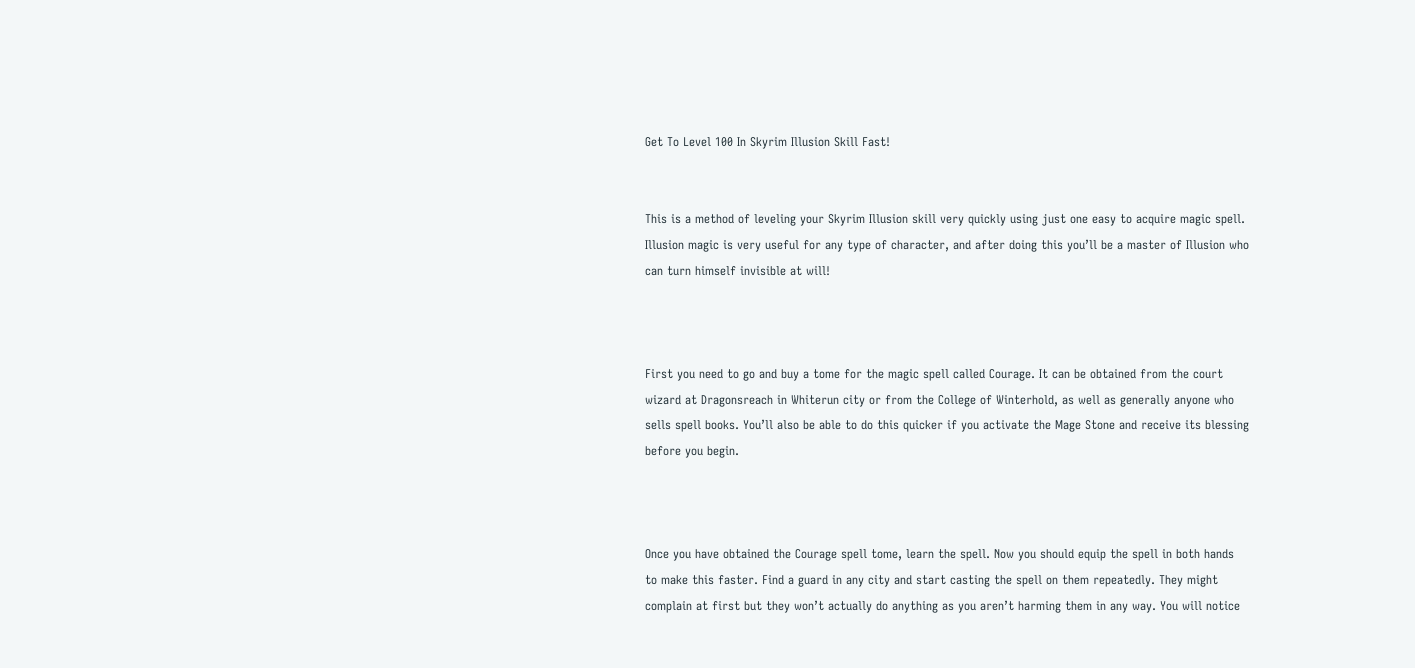Get To Level 100 In Skyrim Illusion Skill Fast!


This is a method of leveling your Skyrim Illusion skill very quickly using just one easy to acquire magic spell. Illusion magic is very useful for any type of character, and after doing this you’ll be a master of Illusion who can turn himself invisible at will!



First you need to go and buy a tome for the magic spell called Courage. It can be obtained from the court wizard at Dragonsreach in Whiterun city or from the College of Winterhold, as well as generally anyone who sells spell books. You’ll also be able to do this quicker if you activate the Mage Stone and receive its blessing before you begin.



Once you have obtained the Courage spell tome, learn the spell. Now you should equip the spell in both hands to make this faster. Find a guard in any city and start casting the spell on them repeatedly. They might complain at first but they won’t actually do anything as you aren’t harming them in any way. You will notice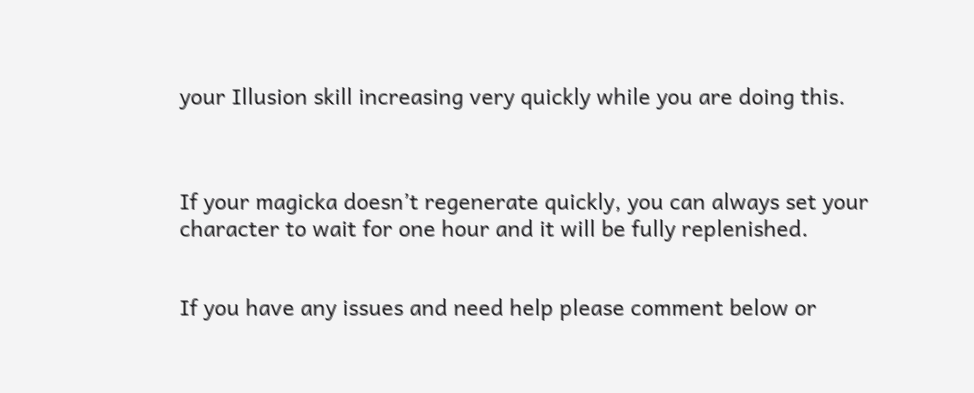your Illusion skill increasing very quickly while you are doing this.



If your magicka doesn’t regenerate quickly, you can always set your character to wait for one hour and it will be fully replenished.


If you have any issues and need help please comment below or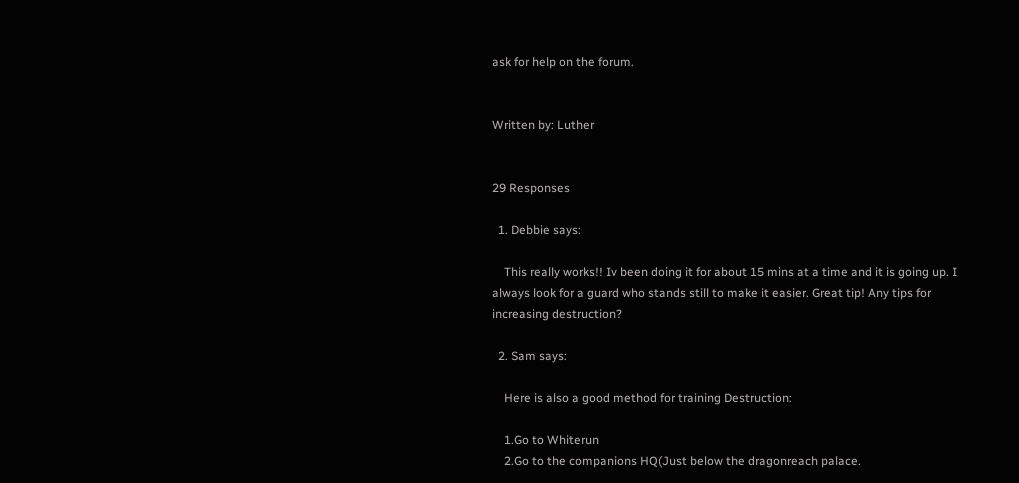ask for help on the forum.


Written by: Luther


29 Responses

  1. Debbie says:

    This really works!! Iv been doing it for about 15 mins at a time and it is going up. I always look for a guard who stands still to make it easier. Great tip! Any tips for increasing destruction?

  2. Sam says:

    Here is also a good method for training Destruction:

    1.Go to Whiterun
    2.Go to the companions HQ(Just below the dragonreach palace.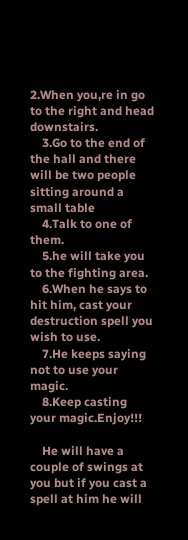2.When you,re in go to the right and head downstairs.
    3.Go to the end of the hall and there will be two people sitting around a small table
    4.Talk to one of them.
    5.he will take you to the fighting area.
    6.When he says to hit him, cast your destruction spell you wish to use.
    7.He keeps saying not to use your magic.
    8.Keep casting your magic.Enjoy!!!

    He will have a couple of swings at you but if you cast a spell at him he will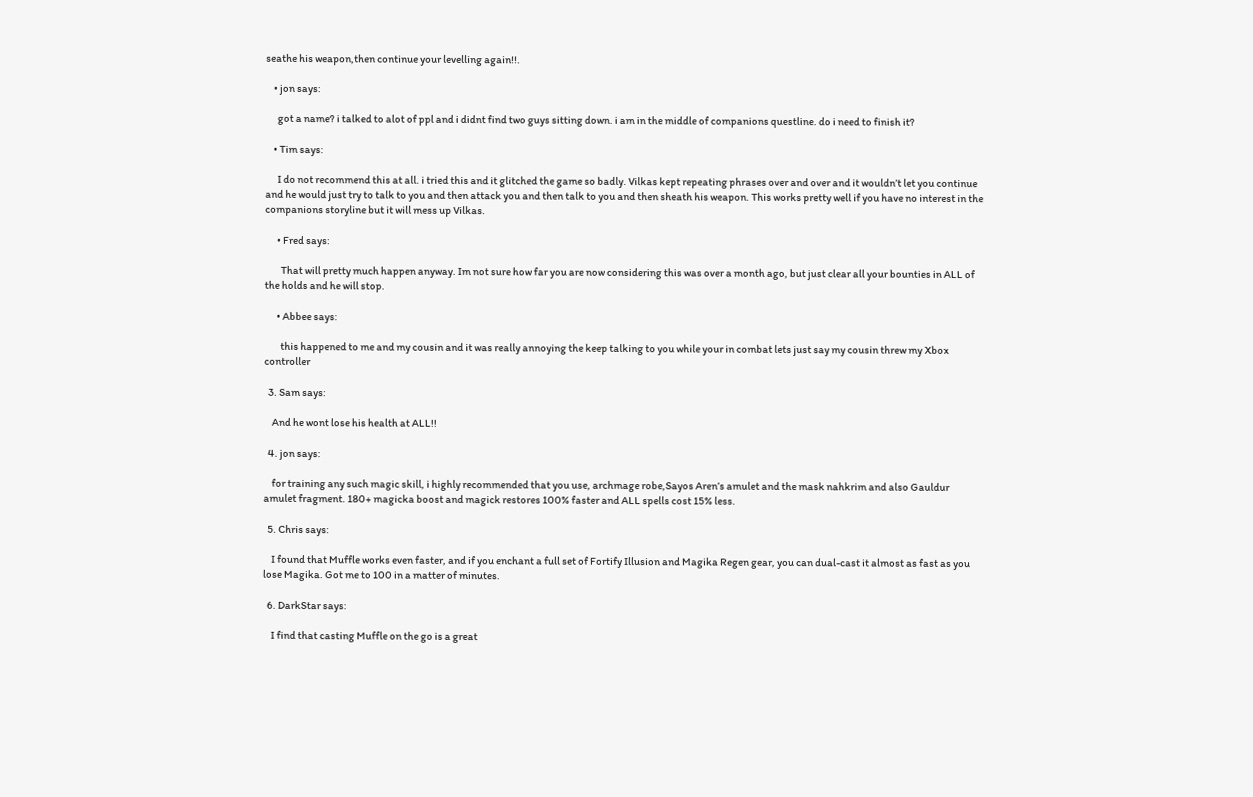seathe his weapon,then continue your levelling again!!.

    • jon says:

      got a name? i talked to alot of ppl and i didnt find two guys sitting down. i am in the middle of companions questline. do i need to finish it?

    • Tim says:

      I do not recommend this at all. i tried this and it glitched the game so badly. Vilkas kept repeating phrases over and over and it wouldn’t let you continue and he would just try to talk to you and then attack you and then talk to you and then sheath his weapon. This works pretty well if you have no interest in the companions storyline but it will mess up Vilkas.

      • Fred says:

        That will pretty much happen anyway. Im not sure how far you are now considering this was over a month ago, but just clear all your bounties in ALL of the holds and he will stop.

      • Abbee says:

        this happened to me and my cousin and it was really annoying the keep talking to you while your in combat lets just say my cousin threw my Xbox controller

  3. Sam says:

    And he wont lose his health at ALL!!

  4. jon says:

    for training any such magic skill, i highly recommended that you use, archmage robe,Sayos Aren’s amulet and the mask nahkrim and also Gauldur amulet fragment. 180+ magicka boost and magick restores 100% faster and ALL spells cost 15% less.

  5. Chris says:

    I found that Muffle works even faster, and if you enchant a full set of Fortify Illusion and Magika Regen gear, you can dual-cast it almost as fast as you lose Magika. Got me to 100 in a matter of minutes.

  6. DarkStar says:

    I find that casting Muffle on the go is a great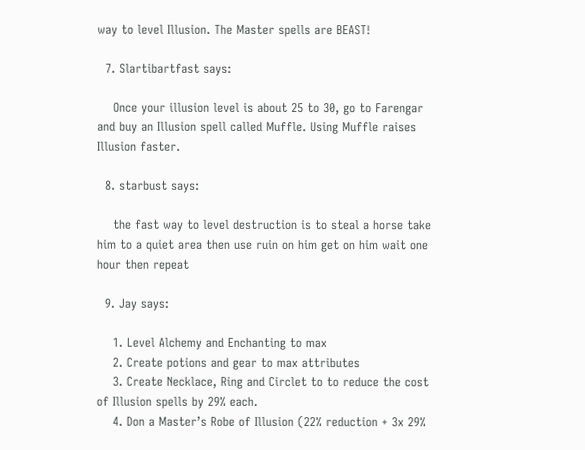way to level Illusion. The Master spells are BEAST!

  7. Slartibartfast says:

    Once your illusion level is about 25 to 30, go to Farengar and buy an Illusion spell called Muffle. Using Muffle raises Illusion faster.

  8. starbust says:

    the fast way to level destruction is to steal a horse take him to a quiet area then use ruin on him get on him wait one hour then repeat

  9. Jay says:

    1. Level Alchemy and Enchanting to max
    2. Create potions and gear to max attributes
    3. Create Necklace, Ring and Circlet to to reduce the cost of Illusion spells by 29% each.
    4. Don a Master’s Robe of Illusion (22% reduction + 3x 29%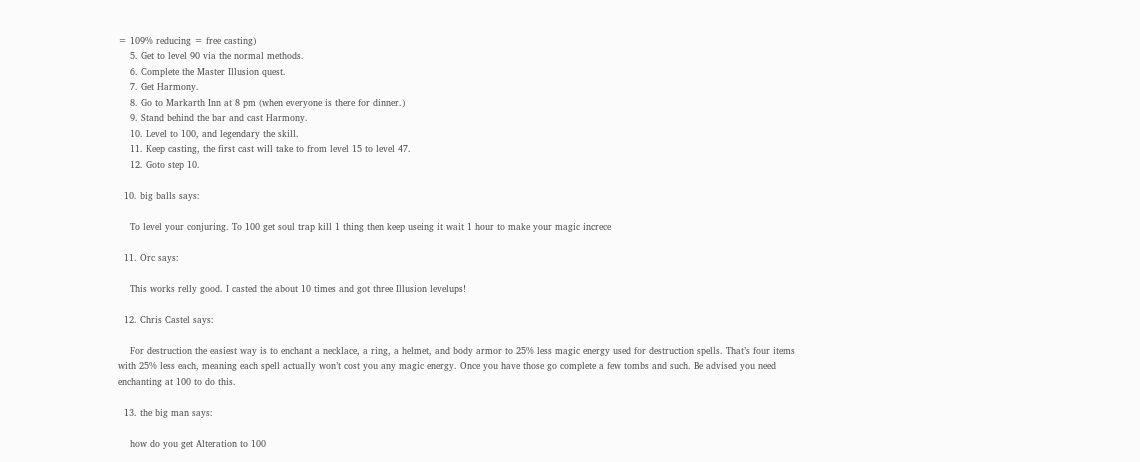= 109% reducing = free casting)
    5. Get to level 90 via the normal methods.
    6. Complete the Master Illusion quest.
    7. Get Harmony.
    8. Go to Markarth Inn at 8 pm (when everyone is there for dinner.)
    9. Stand behind the bar and cast Harmony.
    10. Level to 100, and legendary the skill.
    11. Keep casting, the first cast will take to from level 15 to level 47.
    12. Goto step 10.

  10. big balls says:

    To level your conjuring. To 100 get soul trap kill 1 thing then keep useing it wait 1 hour to make your magic increce

  11. Orc says:

    This works relly good. I casted the about 10 times and got three Illusion levelups!

  12. Chris Castel says:

    For destruction the easiest way is to enchant a necklace, a ring, a helmet, and body armor to 25% less magic energy used for destruction spells. That’s four items with 25% less each, meaning each spell actually won’t cost you any magic energy. Once you have those go complete a few tombs and such. Be advised you need enchanting at 100 to do this.

  13. the big man says:

    how do you get Alteration to 100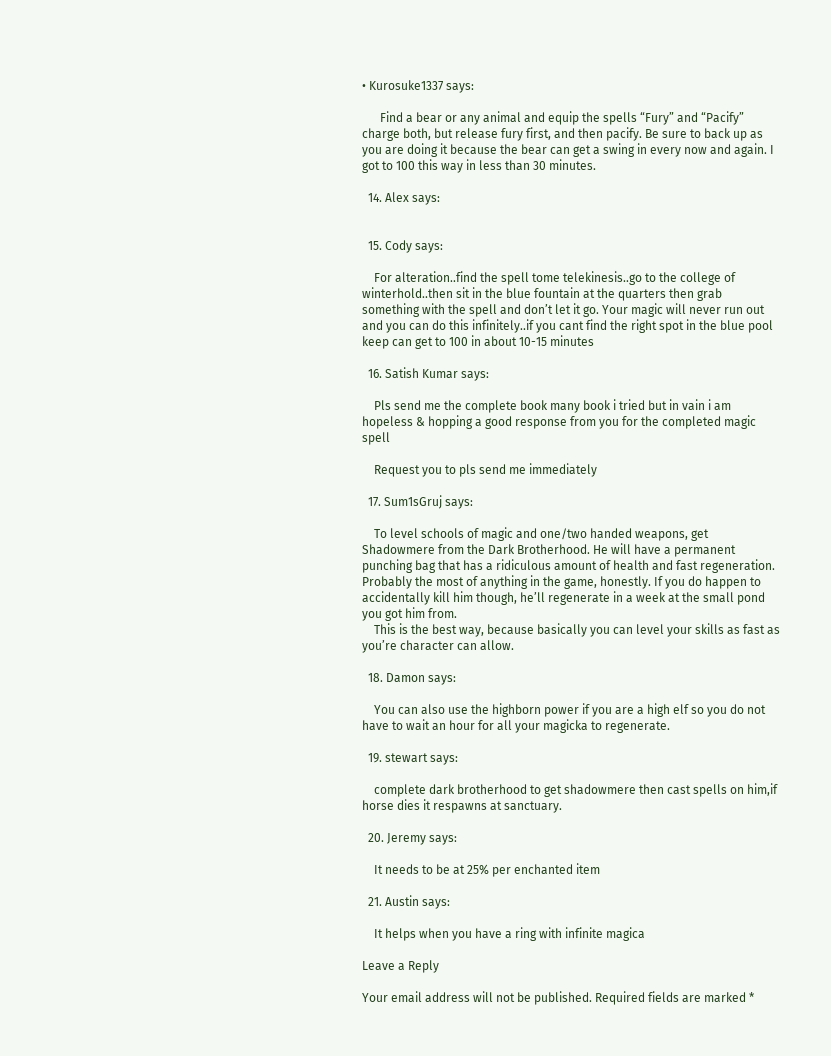• Kurosuke1337 says:

      Find a bear or any animal and equip the spells “Fury” and “Pacify” charge both, but release fury first, and then pacify. Be sure to back up as you are doing it because the bear can get a swing in every now and again. I got to 100 this way in less than 30 minutes.

  14. Alex says:


  15. Cody says:

    For alteration..find the spell tome telekinesis..go to the college of winterhold..then sit in the blue fountain at the quarters then grab something with the spell and don’t let it go. Your magic will never run out and you can do this infinitely..if you cant find the right spot in the blue pool keep can get to 100 in about 10-15 minutes

  16. Satish Kumar says:

    Pls send me the complete book many book i tried but in vain i am hopeless & hopping a good response from you for the completed magic spell

    Request you to pls send me immediately

  17. Sum1sGruj says:

    To level schools of magic and one/two handed weapons, get Shadowmere from the Dark Brotherhood. He will have a permanent punching bag that has a ridiculous amount of health and fast regeneration. Probably the most of anything in the game, honestly. If you do happen to accidentally kill him though, he’ll regenerate in a week at the small pond you got him from.
    This is the best way, because basically you can level your skills as fast as you’re character can allow.

  18. Damon says:

    You can also use the highborn power if you are a high elf so you do not have to wait an hour for all your magicka to regenerate.

  19. stewart says:

    complete dark brotherhood to get shadowmere then cast spells on him,if horse dies it respawns at sanctuary.

  20. Jeremy says:

    It needs to be at 25% per enchanted item

  21. Austin says:

    It helps when you have a ring with infinite magica

Leave a Reply

Your email address will not be published. Required fields are marked *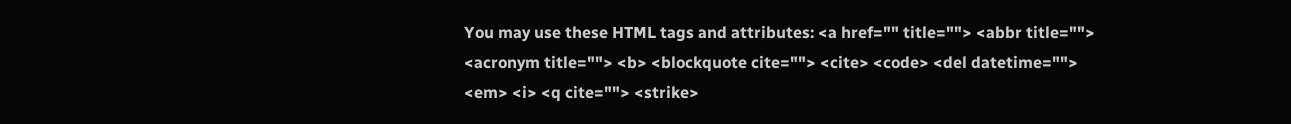You may use these HTML tags and attributes: <a href="" title=""> <abbr title=""> <acronym title=""> <b> <blockquote cite=""> <cite> <code> <del datetime=""> <em> <i> <q cite=""> <strike>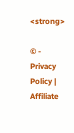<strong>

© - Privacy Policy | Affiliate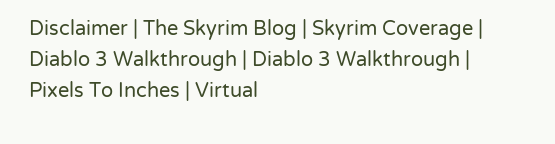Disclaimer | The Skyrim Blog | Skyrim Coverage | Diablo 3 Walkthrough | Diablo 3 Walkthrough | Pixels To Inches | Virtual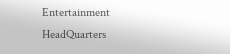Entertainment HeadQuarters